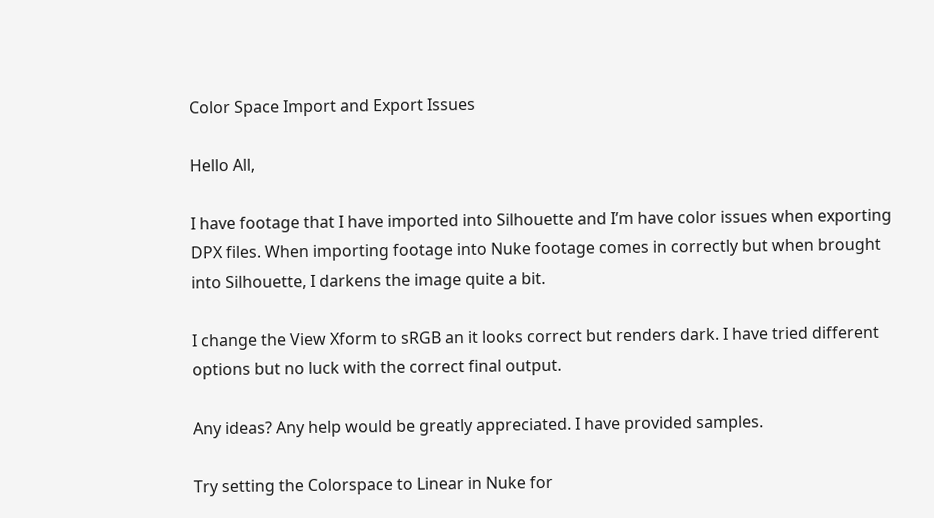Color Space Import and Export Issues

Hello All,

I have footage that I have imported into Silhouette and I’m have color issues when exporting DPX files. When importing footage into Nuke footage comes in correctly but when brought into Silhouette, I darkens the image quite a bit.

I change the View Xform to sRGB an it looks correct but renders dark. I have tried different options but no luck with the correct final output.

Any ideas? Any help would be greatly appreciated. I have provided samples.

Try setting the Colorspace to Linear in Nuke for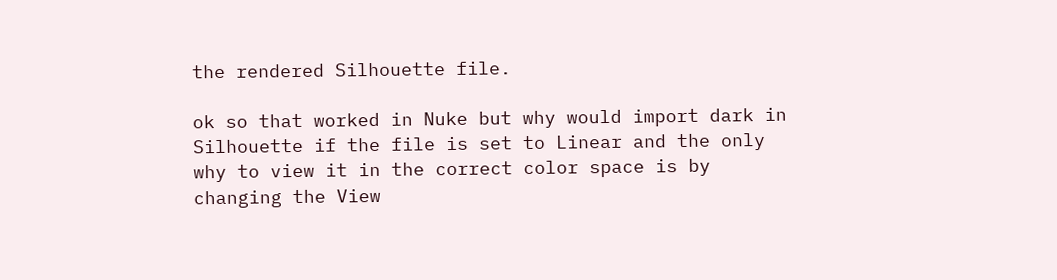the rendered Silhouette file.

ok so that worked in Nuke but why would import dark in Silhouette if the file is set to Linear and the only why to view it in the correct color space is by changing the View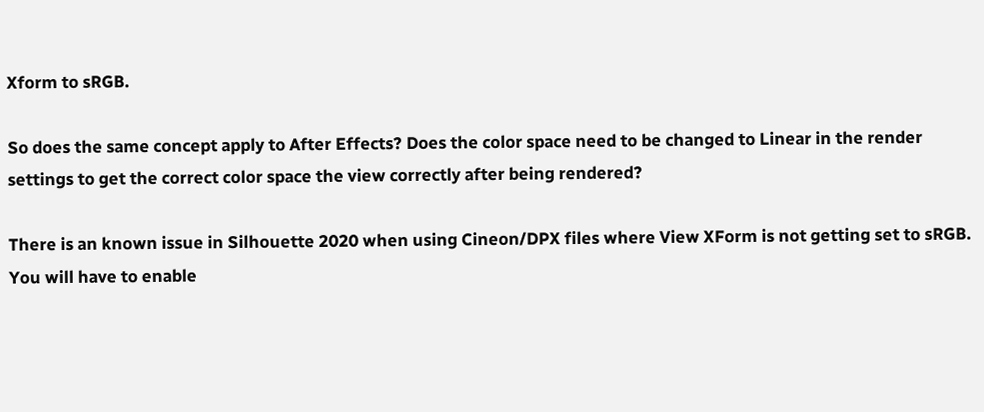Xform to sRGB.

So does the same concept apply to After Effects? Does the color space need to be changed to Linear in the render settings to get the correct color space the view correctly after being rendered?

There is an known issue in Silhouette 2020 when using Cineon/DPX files where View XForm is not getting set to sRGB. You will have to enable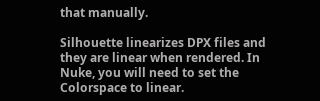that manually.

Silhouette linearizes DPX files and they are linear when rendered. In Nuke, you will need to set the Colorspace to linear.